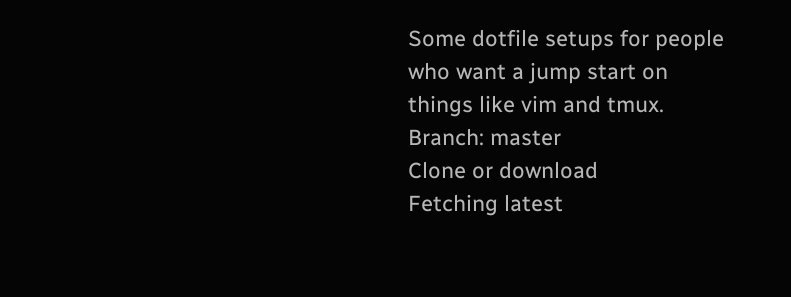Some dotfile setups for people who want a jump start on things like vim and tmux.
Branch: master
Clone or download
Fetching latest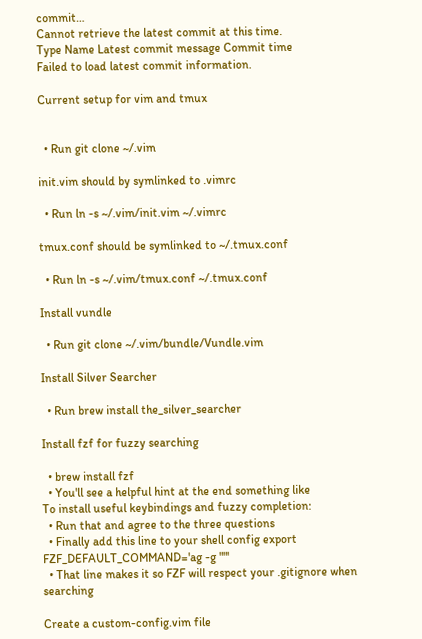commit…
Cannot retrieve the latest commit at this time.
Type Name Latest commit message Commit time
Failed to load latest commit information.

Current setup for vim and tmux


  • Run git clone ~/.vim

init.vim should by symlinked to .vimrc

  • Run ln -s ~/.vim/init.vim ~/.vimrc

tmux.conf should be symlinked to ~/.tmux.conf

  • Run ln -s ~/.vim/tmux.conf ~/.tmux.conf

Install vundle

  • Run git clone ~/.vim/bundle/Vundle.vim

Install Silver Searcher

  • Run brew install the_silver_searcher

Install fzf for fuzzy searching

  • brew install fzf
  • You'll see a helpful hint at the end something like
To install useful keybindings and fuzzy completion:
  • Run that and agree to the three questions
  • Finally add this line to your shell config export FZF_DEFAULT_COMMAND='ag -g ""'
  • That line makes it so FZF will respect your .gitignore when searching

Create a custom-config.vim file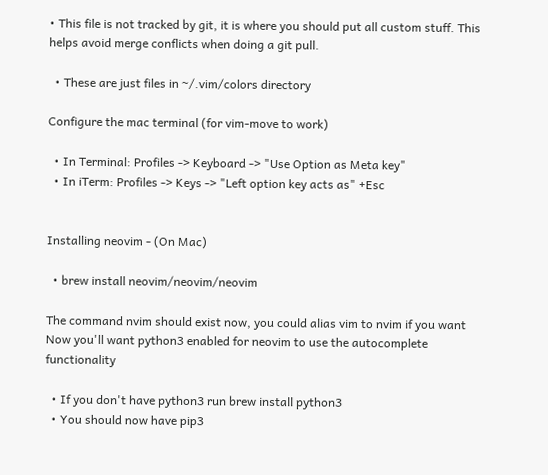• This file is not tracked by git, it is where you should put all custom stuff. This helps avoid merge conflicts when doing a git pull.

  • These are just files in ~/.vim/colors directory

Configure the mac terminal (for vim-move to work)

  • In Terminal: Profiles -> Keyboard -> "Use Option as Meta key"
  • In iTerm: Profiles -> Keys -> "Left option key acts as" +Esc


Installing neovim - (On Mac)

  • brew install neovim/neovim/neovim

The command nvim should exist now, you could alias vim to nvim if you want
Now you'll want python3 enabled for neovim to use the autocomplete functionality

  • If you don't have python3 run brew install python3
  • You should now have pip3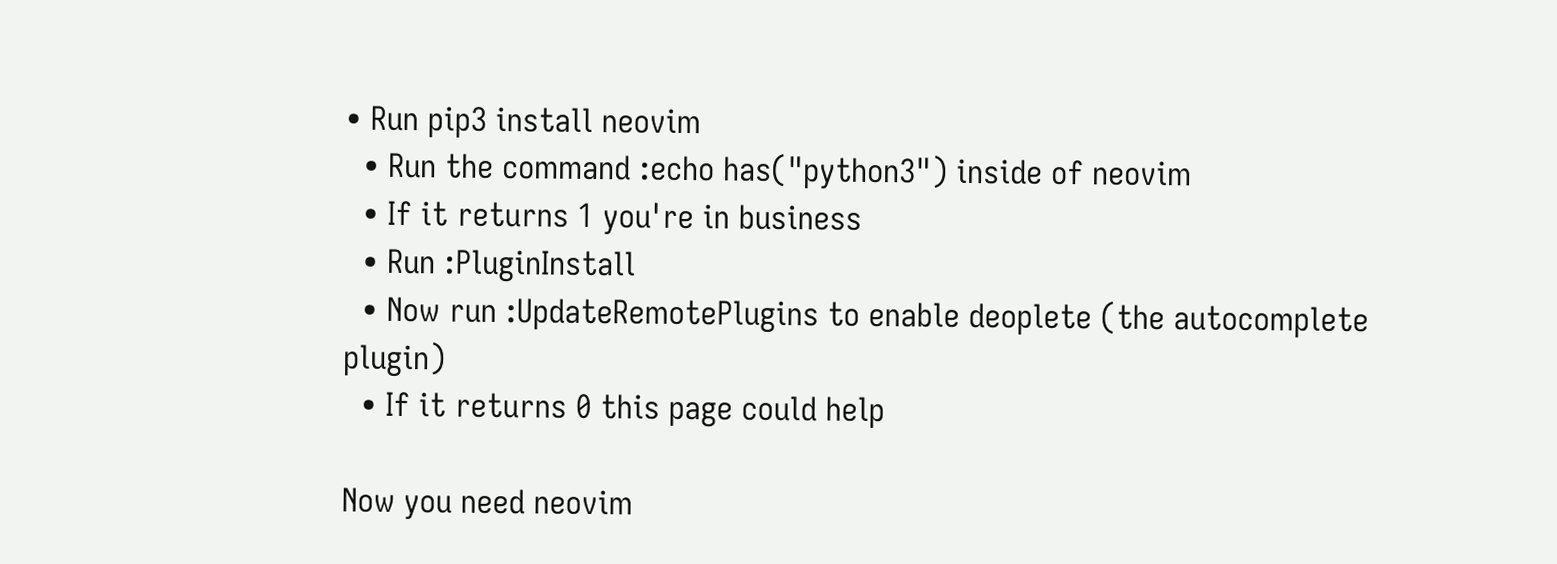• Run pip3 install neovim
  • Run the command :echo has("python3") inside of neovim
  • If it returns 1 you're in business
  • Run :PluginInstall
  • Now run :UpdateRemotePlugins to enable deoplete (the autocomplete plugin)
  • If it returns 0 this page could help

Now you need neovim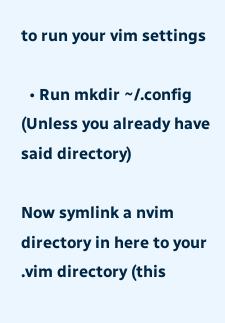to run your vim settings

  • Run mkdir ~/.config (Unless you already have said directory)

Now symlink a nvim directory in here to your .vim directory (this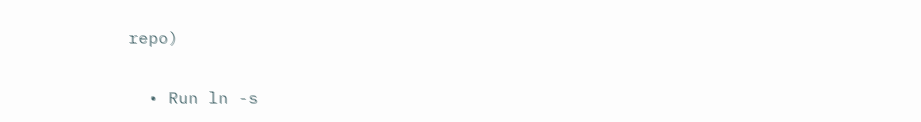repo)

  • Run ln -s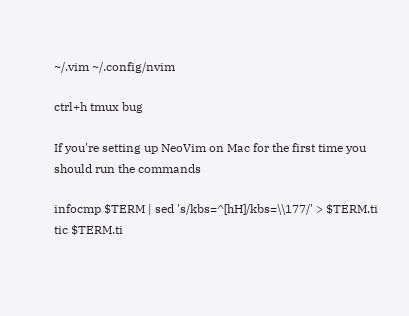~/.vim ~/.config/nvim

ctrl+h tmux bug

If you're setting up NeoVim on Mac for the first time you should run the commands

infocmp $TERM | sed 's/kbs=^[hH]/kbs=\\177/' > $TERM.ti
tic $TERM.ti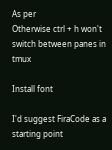As per
Otherwise ctrl + h won't switch between panes in tmux

Install font

I'd suggest FiraCode as a starting point